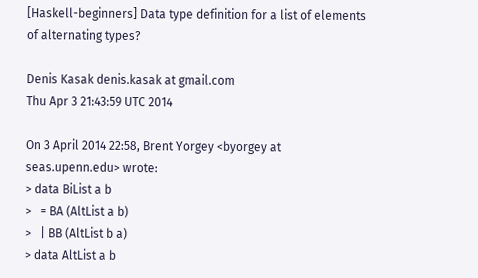[Haskell-beginners] Data type definition for a list of elements of alternating types?

Denis Kasak denis.kasak at gmail.com
Thu Apr 3 21:43:59 UTC 2014

On 3 April 2014 22:58, Brent Yorgey <byorgey at seas.upenn.edu> wrote:
> data BiList a b
>   = BA (AltList a b)
>   | BB (AltList b a)
> data AltList a b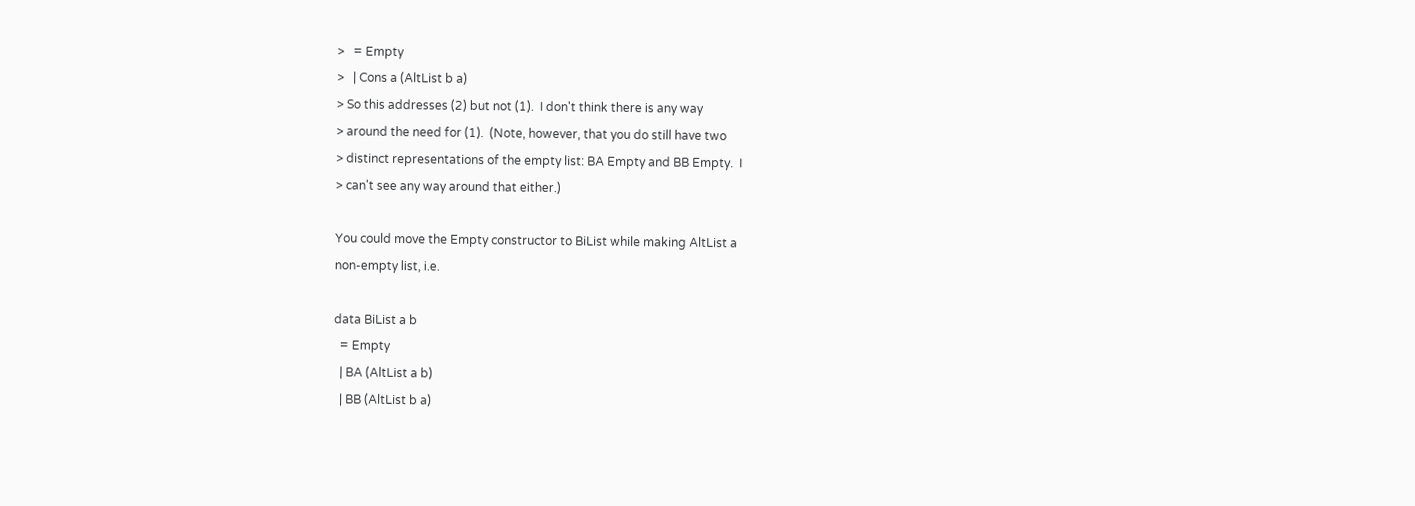>   = Empty
>   | Cons a (AltList b a)
> So this addresses (2) but not (1).  I don't think there is any way
> around the need for (1).  (Note, however, that you do still have two
> distinct representations of the empty list: BA Empty and BB Empty.  I
> can't see any way around that either.)

You could move the Empty constructor to BiList while making AltList a
non-empty list, i.e.

data BiList a b
  = Empty
  | BA (AltList a b)
  | BB (AltList b a)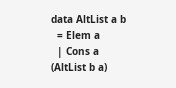data AltList a b
  = Elem a
  | Cons a (AltList b a)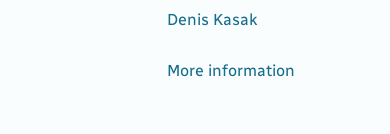Denis Kasak

More information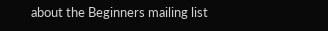about the Beginners mailing list